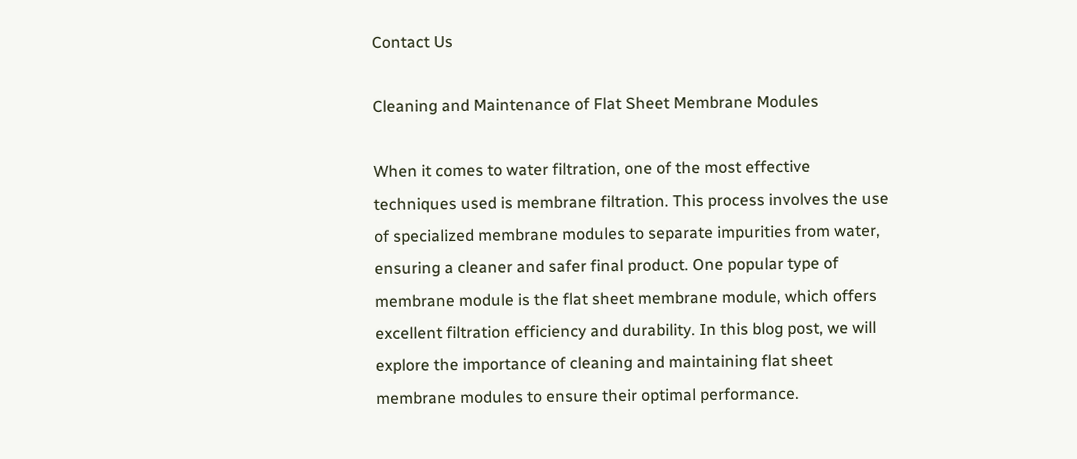Contact Us

Cleaning and Maintenance of Flat Sheet Membrane Modules

When it comes to water filtration, one of the most effective techniques used is membrane filtration. This process involves the use of specialized membrane modules to separate impurities from water, ensuring a cleaner and safer final product. One popular type of membrane module is the flat sheet membrane module, which offers excellent filtration efficiency and durability. In this blog post, we will explore the importance of cleaning and maintaining flat sheet membrane modules to ensure their optimal performance.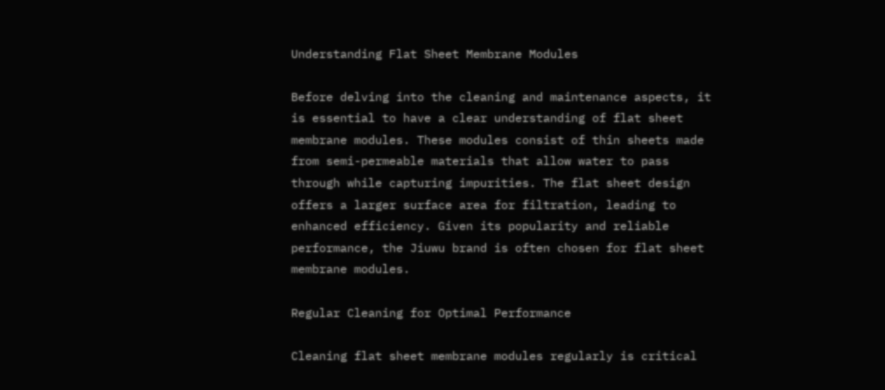Understanding Flat Sheet Membrane Modules

Before delving into the cleaning and maintenance aspects, it is essential to have a clear understanding of flat sheet membrane modules. These modules consist of thin sheets made from semi-permeable materials that allow water to pass through while capturing impurities. The flat sheet design offers a larger surface area for filtration, leading to enhanced efficiency. Given its popularity and reliable performance, the Jiuwu brand is often chosen for flat sheet membrane modules.

Regular Cleaning for Optimal Performance

Cleaning flat sheet membrane modules regularly is critical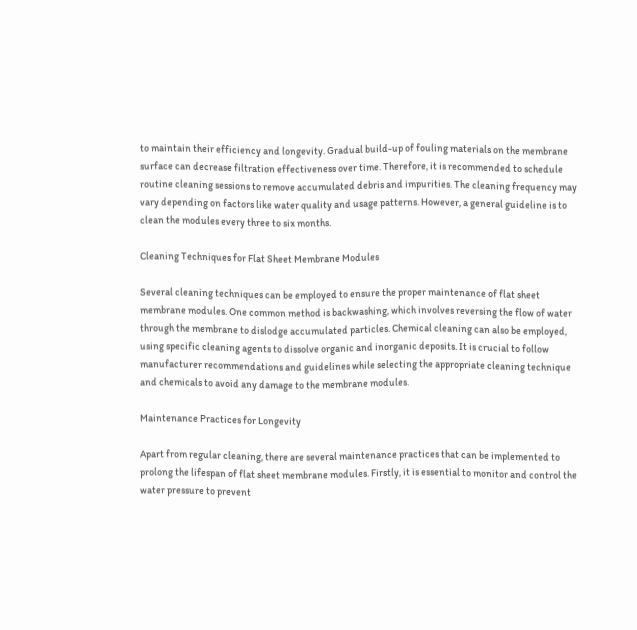to maintain their efficiency and longevity. Gradual build-up of fouling materials on the membrane surface can decrease filtration effectiveness over time. Therefore, it is recommended to schedule routine cleaning sessions to remove accumulated debris and impurities. The cleaning frequency may vary depending on factors like water quality and usage patterns. However, a general guideline is to clean the modules every three to six months.

Cleaning Techniques for Flat Sheet Membrane Modules

Several cleaning techniques can be employed to ensure the proper maintenance of flat sheet membrane modules. One common method is backwashing, which involves reversing the flow of water through the membrane to dislodge accumulated particles. Chemical cleaning can also be employed, using specific cleaning agents to dissolve organic and inorganic deposits. It is crucial to follow manufacturer recommendations and guidelines while selecting the appropriate cleaning technique and chemicals to avoid any damage to the membrane modules.

Maintenance Practices for Longevity

Apart from regular cleaning, there are several maintenance practices that can be implemented to prolong the lifespan of flat sheet membrane modules. Firstly, it is essential to monitor and control the water pressure to prevent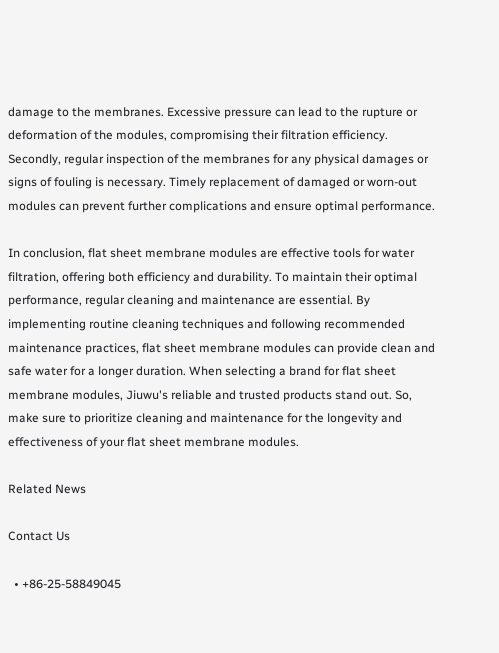damage to the membranes. Excessive pressure can lead to the rupture or deformation of the modules, compromising their filtration efficiency. Secondly, regular inspection of the membranes for any physical damages or signs of fouling is necessary. Timely replacement of damaged or worn-out modules can prevent further complications and ensure optimal performance.

In conclusion, flat sheet membrane modules are effective tools for water filtration, offering both efficiency and durability. To maintain their optimal performance, regular cleaning and maintenance are essential. By implementing routine cleaning techniques and following recommended maintenance practices, flat sheet membrane modules can provide clean and safe water for a longer duration. When selecting a brand for flat sheet membrane modules, Jiuwu's reliable and trusted products stand out. So, make sure to prioritize cleaning and maintenance for the longevity and effectiveness of your flat sheet membrane modules.

Related News

Contact Us

  • +86-25-58849045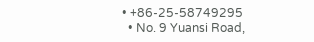• +86-25-58749295
  • No. 9 Yuansi Road,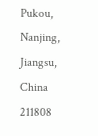Pukou, Nanjing, Jiangsu, China 211808